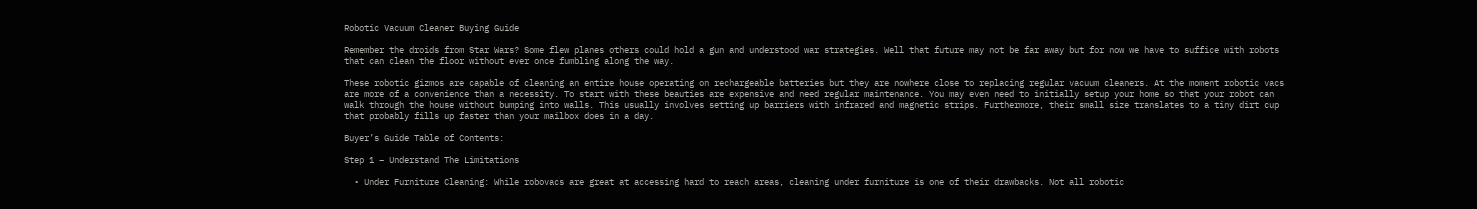Robotic Vacuum Cleaner Buying Guide

Remember the droids from Star Wars? Some flew planes others could hold a gun and understood war strategies. Well that future may not be far away but for now we have to suffice with robots that can clean the floor without ever once fumbling along the way.

These robotic gizmos are capable of cleaning an entire house operating on rechargeable batteries but they are nowhere close to replacing regular vacuum cleaners. At the moment robotic vacs are more of a convenience than a necessity. To start with these beauties are expensive and need regular maintenance. You may even need to initially setup your home so that your robot can walk through the house without bumping into walls. This usually involves setting up barriers with infrared and magnetic strips. Furthermore, their small size translates to a tiny dirt cup that probably fills up faster than your mailbox does in a day.

Buyer’s Guide Table of Contents:

Step 1 – Understand The Limitations

  • Under Furniture Cleaning: While robovacs are great at accessing hard to reach areas, cleaning under furniture is one of their drawbacks. Not all robotic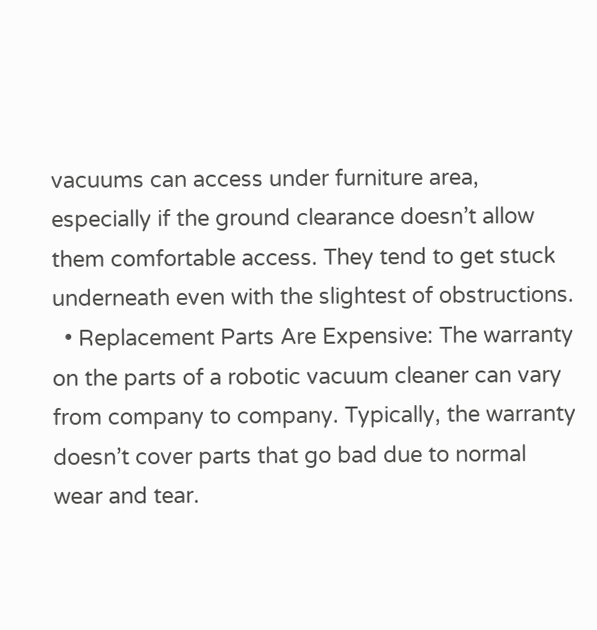vacuums can access under furniture area, especially if the ground clearance doesn’t allow them comfortable access. They tend to get stuck underneath even with the slightest of obstructions.
  • Replacement Parts Are Expensive: The warranty on the parts of a robotic vacuum cleaner can vary from company to company. Typically, the warranty doesn’t cover parts that go bad due to normal wear and tear.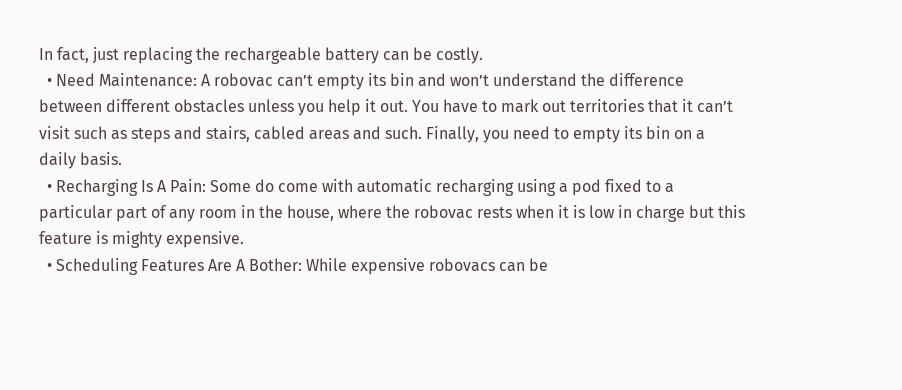In fact, just replacing the rechargeable battery can be costly.
  • Need Maintenance: A robovac can’t empty its bin and won’t understand the difference between different obstacles unless you help it out. You have to mark out territories that it can’t visit such as steps and stairs, cabled areas and such. Finally, you need to empty its bin on a daily basis.
  • Recharging Is A Pain: Some do come with automatic recharging using a pod fixed to a particular part of any room in the house, where the robovac rests when it is low in charge but this feature is mighty expensive.
  • Scheduling Features Are A Bother: While expensive robovacs can be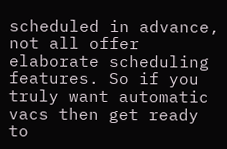scheduled in advance, not all offer elaborate scheduling features. So if you truly want automatic vacs then get ready to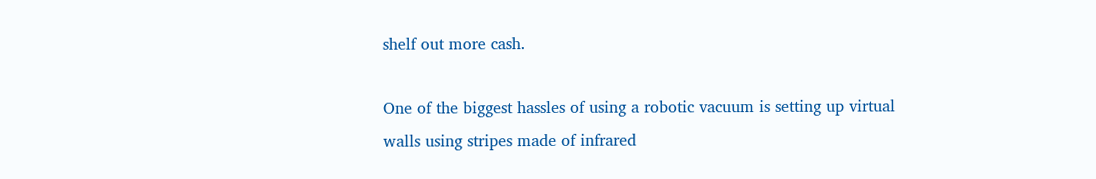shelf out more cash.

One of the biggest hassles of using a robotic vacuum is setting up virtual walls using stripes made of infrared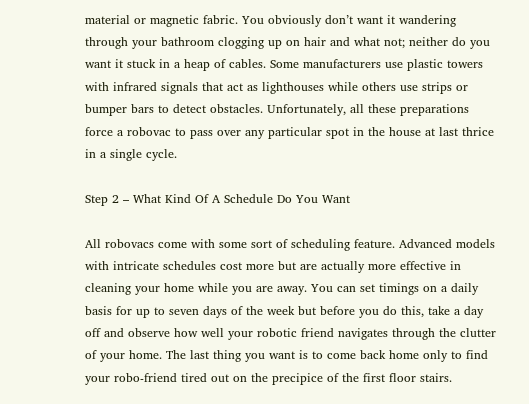material or magnetic fabric. You obviously don’t want it wandering through your bathroom clogging up on hair and what not; neither do you want it stuck in a heap of cables. Some manufacturers use plastic towers with infrared signals that act as lighthouses while others use strips or bumper bars to detect obstacles. Unfortunately, all these preparations force a robovac to pass over any particular spot in the house at last thrice in a single cycle.

Step 2 – What Kind Of A Schedule Do You Want

All robovacs come with some sort of scheduling feature. Advanced models with intricate schedules cost more but are actually more effective in cleaning your home while you are away. You can set timings on a daily basis for up to seven days of the week but before you do this, take a day off and observe how well your robotic friend navigates through the clutter of your home. The last thing you want is to come back home only to find your robo-friend tired out on the precipice of the first floor stairs.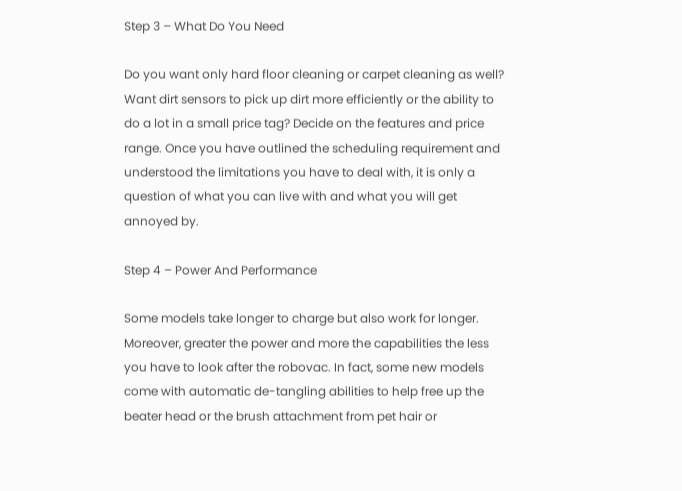Step 3 – What Do You Need

Do you want only hard floor cleaning or carpet cleaning as well? Want dirt sensors to pick up dirt more efficiently or the ability to do a lot in a small price tag? Decide on the features and price range. Once you have outlined the scheduling requirement and understood the limitations you have to deal with, it is only a question of what you can live with and what you will get annoyed by.

Step 4 – Power And Performance

Some models take longer to charge but also work for longer. Moreover, greater the power and more the capabilities the less you have to look after the robovac. In fact, some new models come with automatic de-tangling abilities to help free up the beater head or the brush attachment from pet hair or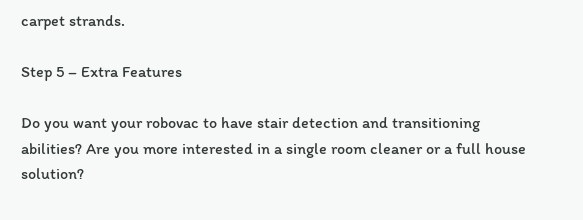carpet strands.

Step 5 – Extra Features

Do you want your robovac to have stair detection and transitioning abilities? Are you more interested in a single room cleaner or a full house solution?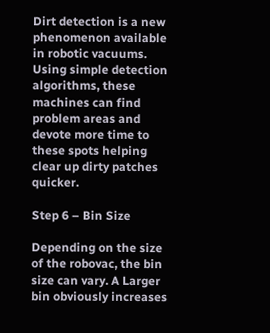Dirt detection is a new phenomenon available in robotic vacuums. Using simple detection algorithms, these machines can find problem areas and devote more time to these spots helping clear up dirty patches quicker.

Step 6 – Bin Size

Depending on the size of the robovac, the bin size can vary. A Larger bin obviously increases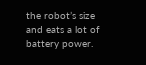the robot’s size and eats a lot of battery power.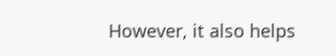However, it also helps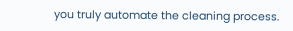you truly automate the cleaning process.